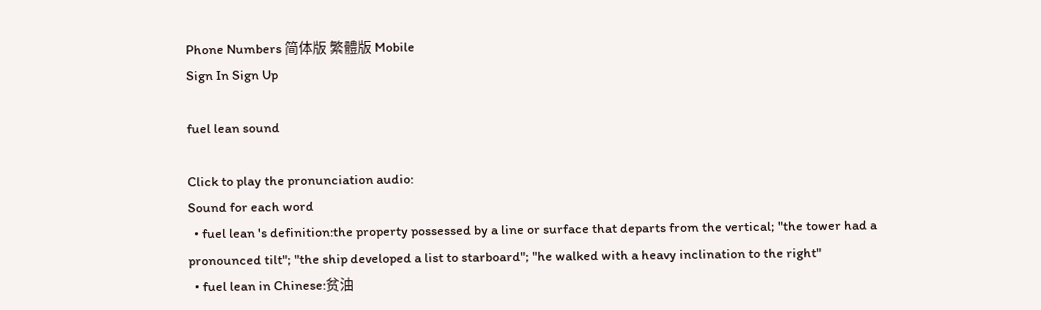Phone Numbers 简体版 繁體版 Mobile
Sign In Sign Up

fuel lean sound

Click to play the pronunciation audio:
Sound for each word
  • fuel lean 's definition:the property possessed by a line or surface that departs from the vertical; "the tower had a pronounced tilt"; "the ship developed a list to starboard"; "he walked with a heavy inclination to the right"
  • fuel lean in Chinese:贫油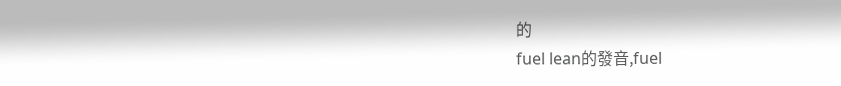的
fuel lean的發音,fuel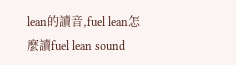lean的讀音,fuel lean怎麼讀fuel lean sound